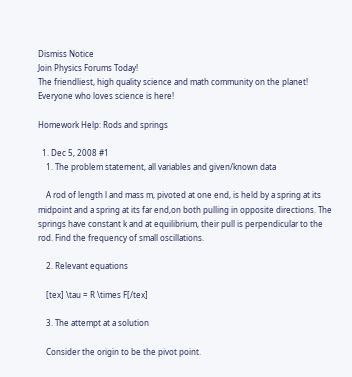Dismiss Notice
Join Physics Forums Today!
The friendliest, high quality science and math community on the planet! Everyone who loves science is here!

Homework Help: Rods and springs

  1. Dec 5, 2008 #1
    1. The problem statement, all variables and given/known data

    A rod of length l and mass m, pivoted at one end, is held by a spring at its midpoint and a spring at its far end,on both pulling in opposite directions. The springs have constant k and at equilibrium, their pull is perpendicular to the rod. Find the frequency of small oscillations.

    2. Relevant equations

    [tex] \tau = R \times F[/tex]

    3. The attempt at a solution

    Consider the origin to be the pivot point.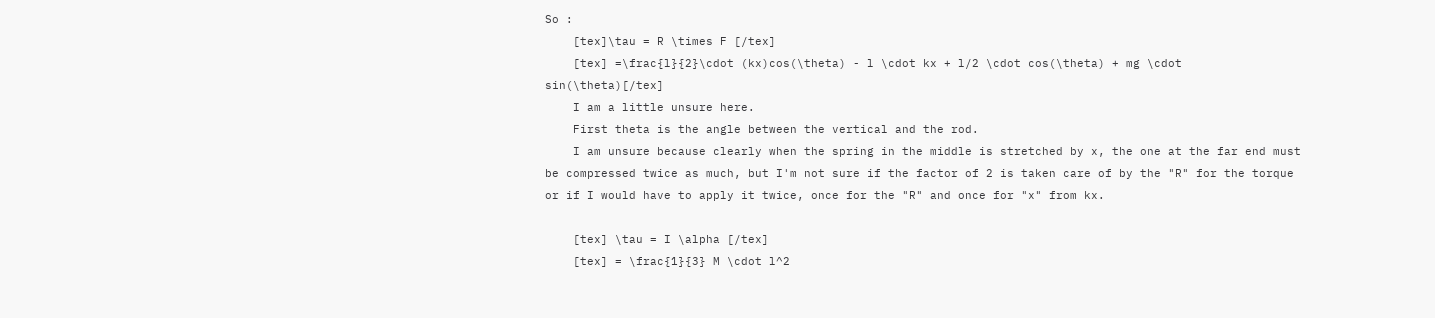So :
    [tex]\tau = R \times F [/tex]
    [tex] =\frac{l}{2}\cdot (kx)cos(\theta) - l \cdot kx + l/2 \cdot cos(\theta) + mg \cdot sin(\theta)[/tex]
    I am a little unsure here.
    First theta is the angle between the vertical and the rod.
    I am unsure because clearly when the spring in the middle is stretched by x, the one at the far end must be compressed twice as much, but I'm not sure if the factor of 2 is taken care of by the "R" for the torque or if I would have to apply it twice, once for the "R" and once for "x" from kx.

    [tex] \tau = I \alpha [/tex]
    [tex] = \frac{1}{3} M \cdot l^2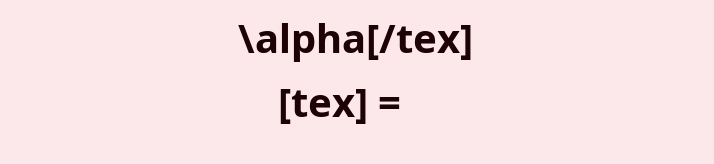\alpha[/tex]
    [tex] =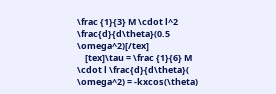\frac {1}{3} M \cdot l^2 \frac{d}{d\theta}(0.5 \omega^2)[/tex]
    [tex]\tau = \frac {1}{6} M \cdot l \frac{d}{d\theta}( \omega^2) = -kxcos(\theta)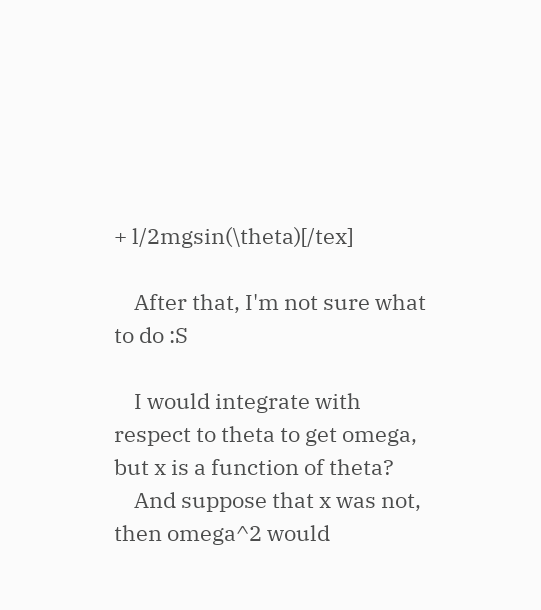+ l/2mgsin(\theta)[/tex]

    After that, I'm not sure what to do :S

    I would integrate with respect to theta to get omega, but x is a function of theta?
    And suppose that x was not, then omega^2 would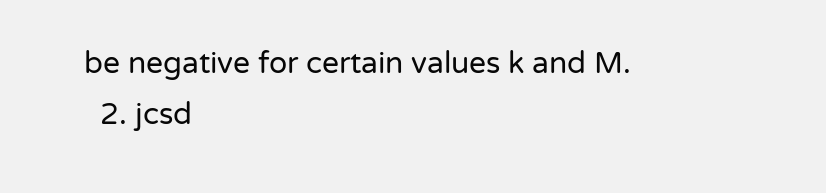be negative for certain values k and M.
  2. jcsd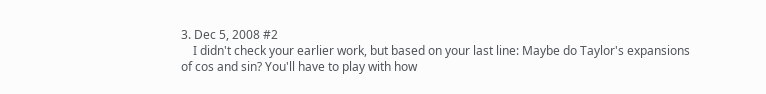3. Dec 5, 2008 #2
    I didn't check your earlier work, but based on your last line: Maybe do Taylor's expansions of cos and sin? You'll have to play with how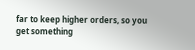far to keep higher orders, so you get something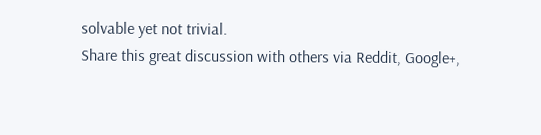solvable yet not trivial.
Share this great discussion with others via Reddit, Google+,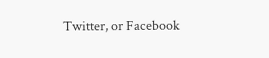Twitter, or Facebook